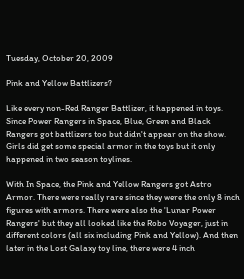Tuesday, October 20, 2009

Pink and Yellow Battlizers?

Like every non-Red Ranger Battlizer, it happened in toys. Since Power Rangers in Space, Blue, Green and Black Rangers got battlizers too but didn't appear on the show. Girls did get some special armor in the toys but it only happened in two season toylines.

With In Space, the Pink and Yellow Rangers got Astro Armor. There were really rare since they were the only 8 inch figures with armors. There were also the 'Lunar Power Rangers' but they all looked like the Robo Voyager, just in different colors (all six including Pink and Yellow). And then later in the Lost Galaxy toy line, there were 4 inch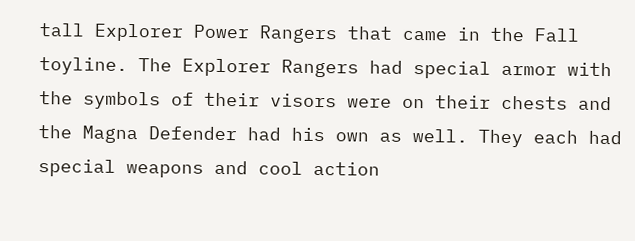tall Explorer Power Rangers that came in the Fall toyline. The Explorer Rangers had special armor with the symbols of their visors were on their chests and the Magna Defender had his own as well. They each had special weapons and cool action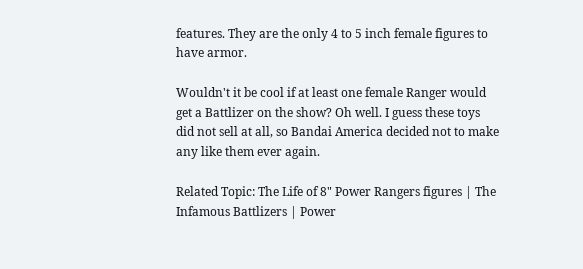features. They are the only 4 to 5 inch female figures to have armor.

Wouldn't it be cool if at least one female Ranger would get a Battlizer on the show? Oh well. I guess these toys did not sell at all, so Bandai America decided not to make any like them ever again.

Related Topic: The Life of 8" Power Rangers figures | The Infamous Battlizers | Power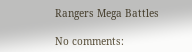Rangers Mega Battles

No comments: